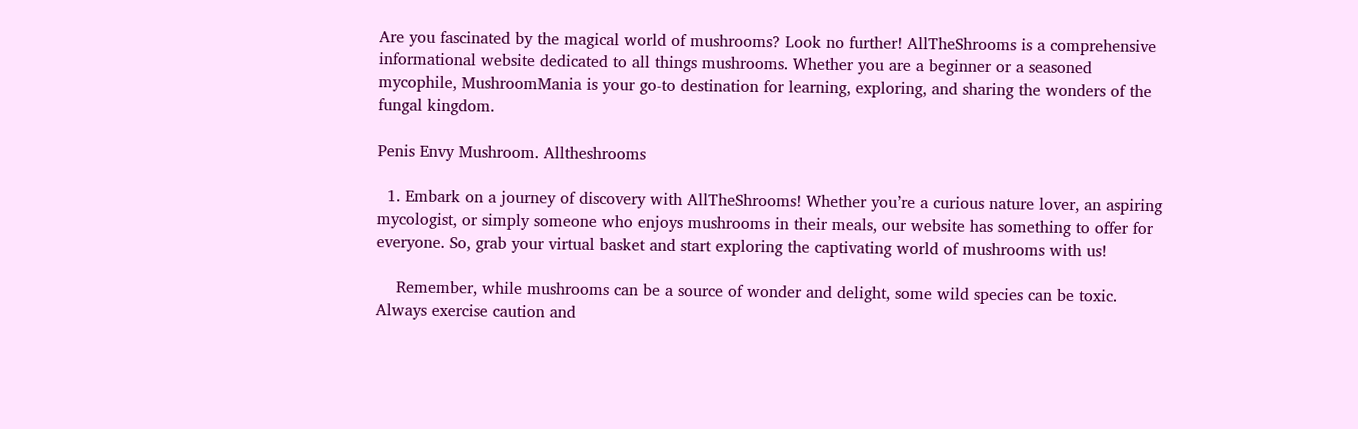Are you fascinated by the magical world of mushrooms? Look no further! AllTheShrooms is a comprehensive informational website dedicated to all things mushrooms. Whether you are a beginner or a seasoned mycophile, MushroomMania is your go-to destination for learning, exploring, and sharing the wonders of the fungal kingdom.

Penis Envy Mushroom. Alltheshrooms

  1. Embark on a journey of discovery with AllTheShrooms! Whether you’re a curious nature lover, an aspiring mycologist, or simply someone who enjoys mushrooms in their meals, our website has something to offer for everyone. So, grab your virtual basket and start exploring the captivating world of mushrooms with us!

    Remember, while mushrooms can be a source of wonder and delight, some wild species can be toxic. Always exercise caution and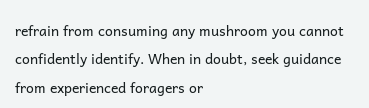refrain from consuming any mushroom you cannot confidently identify. When in doubt, seek guidance from experienced foragers or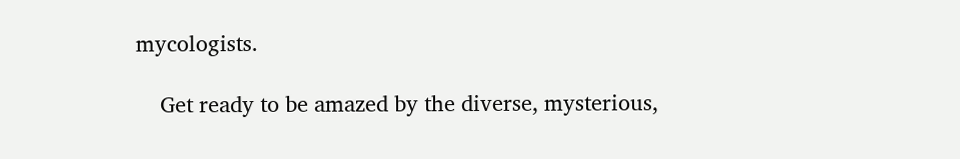mycologists.

    Get ready to be amazed by the diverse, mysterious,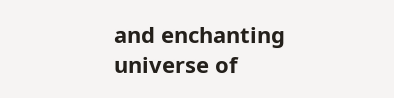and enchanting universe of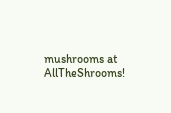mushrooms at AllTheShrooms!